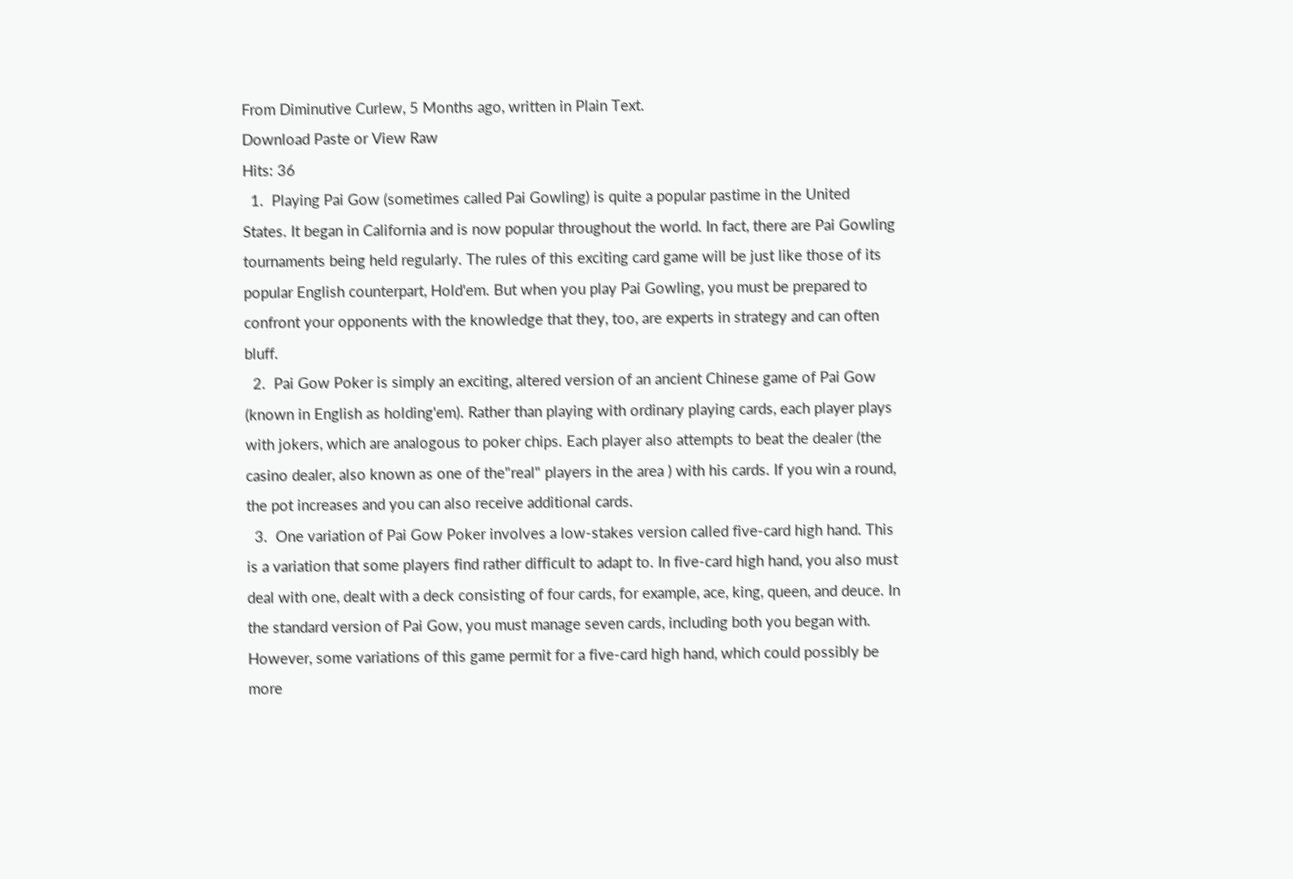From Diminutive Curlew, 5 Months ago, written in Plain Text.
Download Paste or View Raw
Hits: 36
  1.  Playing Pai Gow (sometimes called Pai Gowling) is quite a popular pastime in the United States. It began in California and is now popular throughout the world. In fact, there are Pai Gowling tournaments being held regularly. The rules of this exciting card game will be just like those of its popular English counterpart, Hold'em. But when you play Pai Gowling, you must be prepared to confront your opponents with the knowledge that they, too, are experts in strategy and can often bluff.
  2.  Pai Gow Poker is simply an exciting, altered version of an ancient Chinese game of Pai Gow (known in English as holding'em). Rather than playing with ordinary playing cards, each player plays with jokers, which are analogous to poker chips. Each player also attempts to beat the dealer (the casino dealer, also known as one of the"real" players in the area ) with his cards. If you win a round, the pot increases and you can also receive additional cards.
  3.  One variation of Pai Gow Poker involves a low-stakes version called five-card high hand. This is a variation that some players find rather difficult to adapt to. In five-card high hand, you also must deal with one, dealt with a deck consisting of four cards, for example, ace, king, queen, and deuce. In the standard version of Pai Gow, you must manage seven cards, including both you began with. However, some variations of this game permit for a five-card high hand, which could possibly be more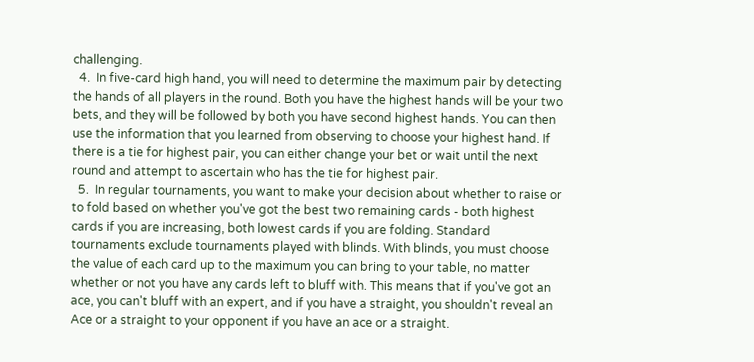challenging.
  4.  In five-card high hand, you will need to determine the maximum pair by detecting the hands of all players in the round. Both you have the highest hands will be your two bets, and they will be followed by both you have second highest hands. You can then use the information that you learned from observing to choose your highest hand. If there is a tie for highest pair, you can either change your bet or wait until the next round and attempt to ascertain who has the tie for highest pair.
  5.  In regular tournaments, you want to make your decision about whether to raise or to fold based on whether you've got the best two remaining cards - both highest cards if you are increasing, both lowest cards if you are folding. Standard tournaments exclude tournaments played with blinds. With blinds, you must choose the value of each card up to the maximum you can bring to your table, no matter whether or not you have any cards left to bluff with. This means that if you've got an ace, you can't bluff with an expert, and if you have a straight, you shouldn't reveal an Ace or a straight to your opponent if you have an ace or a straight.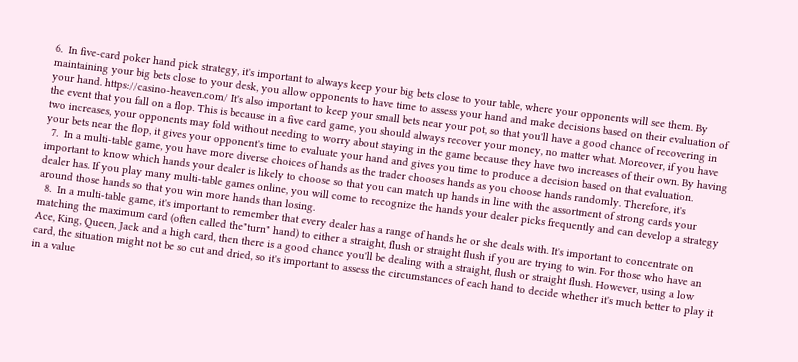6.  In five-card poker hand pick strategy, it's important to always keep your big bets close to your table, where your opponents will see them. By maintaining your big bets close to your desk, you allow opponents to have time to assess your hand and make decisions based on their evaluation of your hand. https://casino-heaven.com/ It's also important to keep your small bets near your pot, so that you'll have a good chance of recovering in the event that you fall on a flop. This is because in a five card game, you should always recover your money, no matter what. Moreover, if you have two increases, your opponents may fold without needing to worry about staying in the game because they have two increases of their own. By having your bets near the flop, it gives your opponent's time to evaluate your hand and gives you time to produce a decision based on that evaluation.
  7.  In a multi-table game, you have more diverse choices of hands as the trader chooses hands as you choose hands randomly. Therefore, it's important to know which hands your dealer is likely to choose so that you can match up hands in line with the assortment of strong cards your dealer has. If you play many multi-table games online, you will come to recognize the hands your dealer picks frequently and can develop a strategy around those hands so that you win more hands than losing.
  8.  In a multi-table game, it's important to remember that every dealer has a range of hands he or she deals with. It's important to concentrate on matching the maximum card (often called the"turn" hand) to either a straight, flush or straight flush if you are trying to win. For those who have an Ace, King, Queen, Jack and a high card, then there is a good chance you'll be dealing with a straight, flush or straight flush. However, using a low card, the situation might not be so cut and dried, so it's important to assess the circumstances of each hand to decide whether it's much better to play it in a value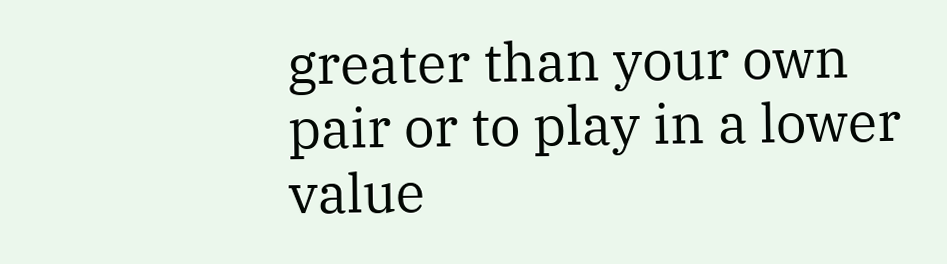greater than your own pair or to play in a lower value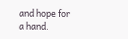and hope for a hand.